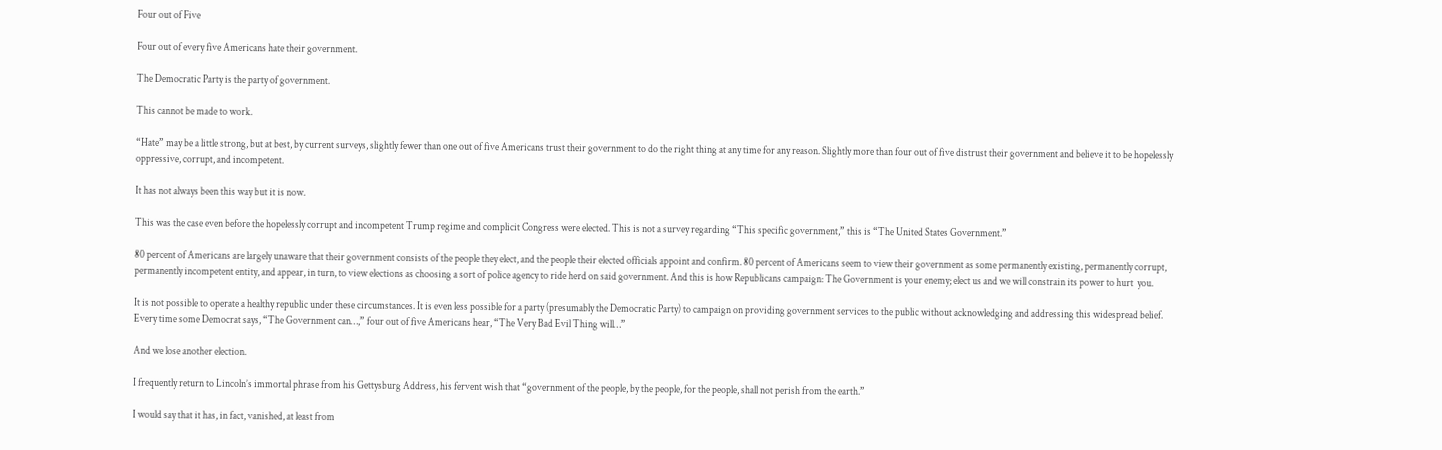Four out of Five

Four out of every five Americans hate their government.

The Democratic Party is the party of government.

This cannot be made to work.

“Hate” may be a little strong, but at best, by current surveys, slightly fewer than one out of five Americans trust their government to do the right thing at any time for any reason. Slightly more than four out of five distrust their government and believe it to be hopelessly oppressive, corrupt, and incompetent.

It has not always been this way but it is now.

This was the case even before the hopelessly corrupt and incompetent Trump regime and complicit Congress were elected. This is not a survey regarding “This specific government,” this is “The United States Government.”

80 percent of Americans are largely unaware that their government consists of the people they elect, and the people their elected officials appoint and confirm. 80 percent of Americans seem to view their government as some permanently existing, permanently corrupt, permanently incompetent entity, and appear, in turn, to view elections as choosing a sort of police agency to ride herd on said government. And this is how Republicans campaign: The Government is your enemy; elect us and we will constrain its power to hurt  you.

It is not possible to operate a healthy republic under these circumstances. It is even less possible for a party (presumably the Democratic Party) to campaign on providing government services to the public without acknowledging and addressing this widespread belief. Every time some Democrat says, “The Government can…,” four out of five Americans hear, “The Very Bad Evil Thing will…”

And we lose another election.

I frequently return to Lincoln’s immortal phrase from his Gettysburg Address, his fervent wish that “government of the people, by the people, for the people, shall not perish from the earth.”

I would say that it has, in fact, vanished, at least from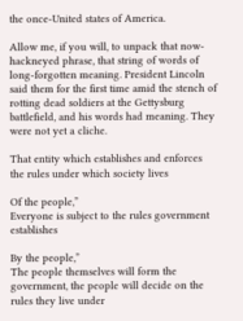the once-United states of America.

Allow me, if you will, to unpack that now-hackneyed phrase, that string of words of long-forgotten meaning. President Lincoln said them for the first time amid the stench of rotting dead soldiers at the Gettysburg battlefield, and his words had meaning. They were not yet a cliche.

That entity which establishes and enforces the rules under which society lives

Of the people,”
Everyone is subject to the rules government establishes

By the people,”
The people themselves will form the government, the people will decide on the rules they live under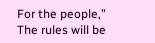For the people,”
The rules will be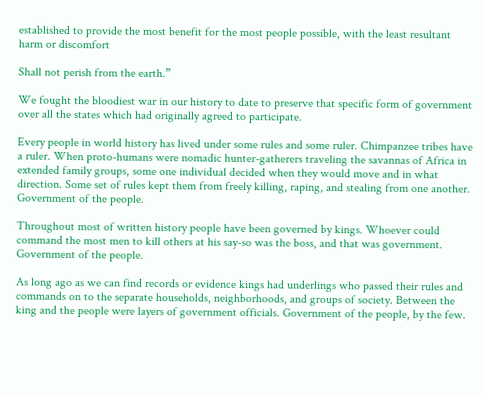established to provide the most benefit for the most people possible, with the least resultant harm or discomfort

Shall not perish from the earth.”

We fought the bloodiest war in our history to date to preserve that specific form of government over all the states which had originally agreed to participate.

Every people in world history has lived under some rules and some ruler. Chimpanzee tribes have a ruler. When proto-humans were nomadic hunter-gatherers traveling the savannas of Africa in extended family groups, some one individual decided when they would move and in what direction. Some set of rules kept them from freely killing, raping, and stealing from one another. Government of the people.

Throughout most of written history people have been governed by kings. Whoever could command the most men to kill others at his say-so was the boss, and that was government. Government of the people.

As long ago as we can find records or evidence kings had underlings who passed their rules and commands on to the separate households, neighborhoods, and groups of society. Between the king and the people were layers of government officials. Government of the people, by the few.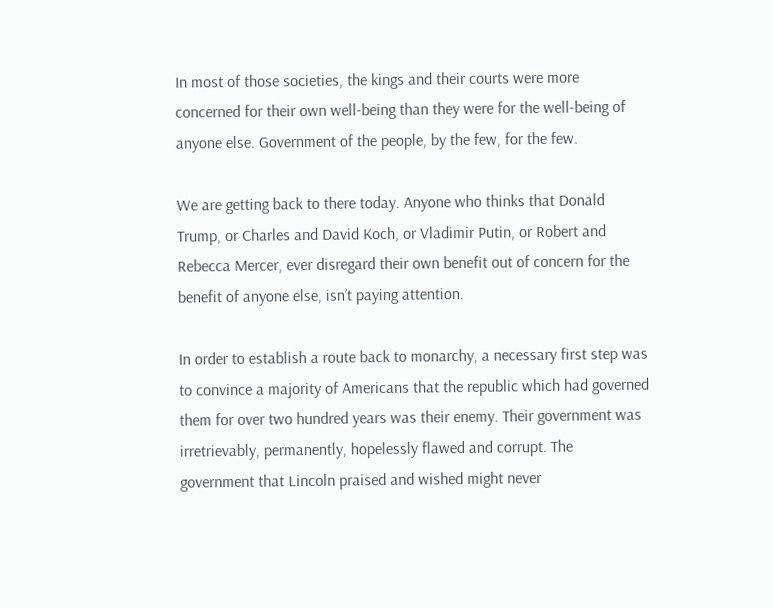In most of those societies, the kings and their courts were more concerned for their own well-being than they were for the well-being of anyone else. Government of the people, by the few, for the few.

We are getting back to there today. Anyone who thinks that Donald Trump, or Charles and David Koch, or Vladimir Putin, or Robert and Rebecca Mercer, ever disregard their own benefit out of concern for the benefit of anyone else, isn’t paying attention.

In order to establish a route back to monarchy, a necessary first step was to convince a majority of Americans that the republic which had governed them for over two hundred years was their enemy. Their government was irretrievably, permanently, hopelessly flawed and corrupt. The government that Lincoln praised and wished might never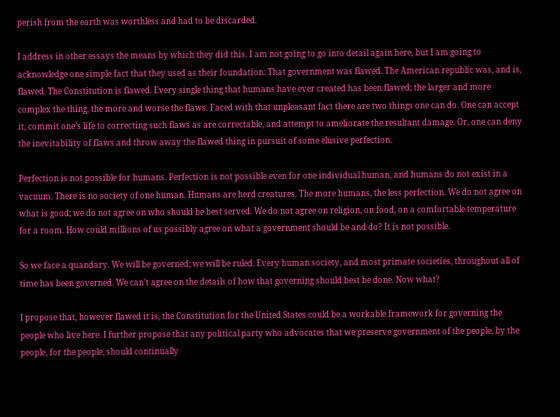perish from the earth was worthless and had to be discarded.

I address in other essays the means by which they did this. I am not going to go into detail again here, but I am going to acknowledge one simple fact that they used as their foundation: That government was flawed. The American republic was, and is, flawed. The Constitution is flawed. Every single thing that humans have ever created has been flawed; the larger and more complex the thing, the more and worse the flaws. Faced with that unpleasant fact there are two things one can do. One can accept it, commit one’s life to correcting such flaws as are correctable, and attempt to ameliorate the resultant damage. Or, one can deny the inevitability of flaws and throw away the flawed thing in pursuit of some elusive perfection.

Perfection is not possible for humans. Perfection is not possible even for one individual human, and humans do not exist in a vacuum. There is no society of one human. Humans are herd creatures. The more humans, the less perfection. We do not agree on what is good; we do not agree on who should be best served. We do not agree on religion, on food, on a comfortable temperature for a room. How could millions of us possibly agree on what a government should be and do? It is not possible.

So we face a quandary. We will be governed; we will be ruled. Every human society, and most primate societies, throughout all of time has been governed. We can’t agree on the details of how that governing should best be done. Now what?

I propose that, however flawed it is, the Constitution for the United States could be a workable framework for governing the people who live here. I further propose that any political party who advocates that we preserve government of the people, by the people, for the people, should continually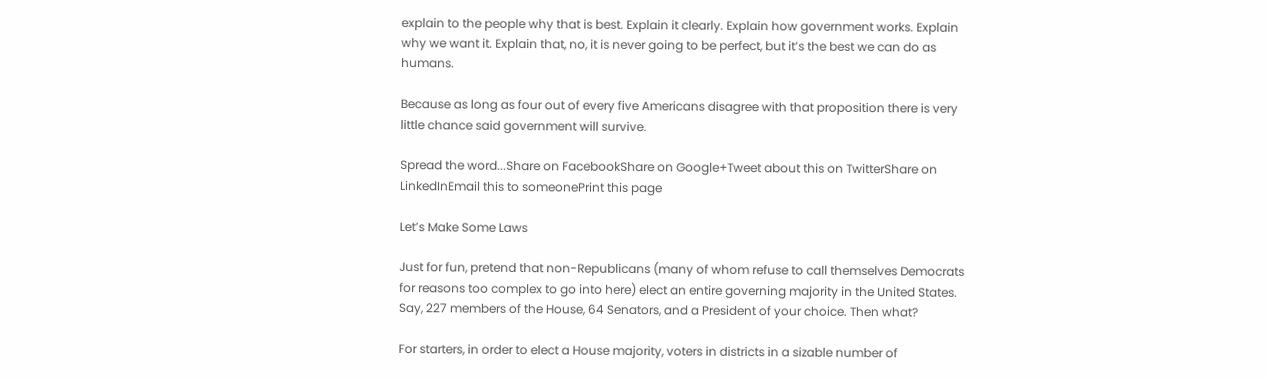explain to the people why that is best. Explain it clearly. Explain how government works. Explain why we want it. Explain that, no, it is never going to be perfect, but it’s the best we can do as humans.

Because as long as four out of every five Americans disagree with that proposition there is very little chance said government will survive.

Spread the word...Share on FacebookShare on Google+Tweet about this on TwitterShare on LinkedInEmail this to someonePrint this page

Let’s Make Some Laws

Just for fun, pretend that non-Republicans (many of whom refuse to call themselves Democrats for reasons too complex to go into here) elect an entire governing majority in the United States. Say, 227 members of the House, 64 Senators, and a President of your choice. Then what?

For starters, in order to elect a House majority, voters in districts in a sizable number of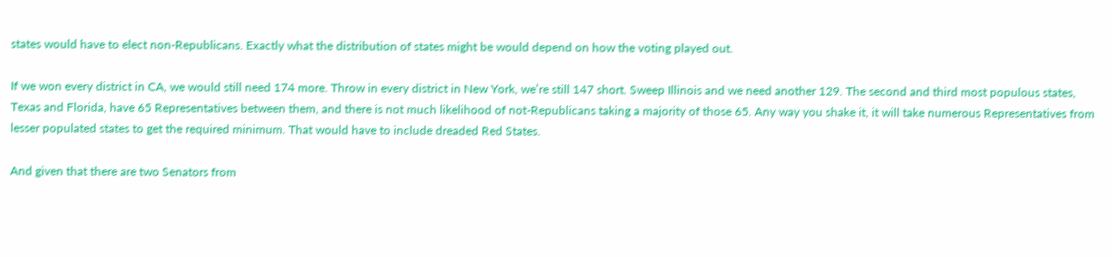states would have to elect non-Republicans. Exactly what the distribution of states might be would depend on how the voting played out.

If we won every district in CA, we would still need 174 more. Throw in every district in New York, we’re still 147 short. Sweep Illinois and we need another 129. The second and third most populous states, Texas and Florida, have 65 Representatives between them, and there is not much likelihood of not-Republicans taking a majority of those 65. Any way you shake it, it will take numerous Representatives from lesser populated states to get the required minimum. That would have to include dreaded Red States.

And given that there are two Senators from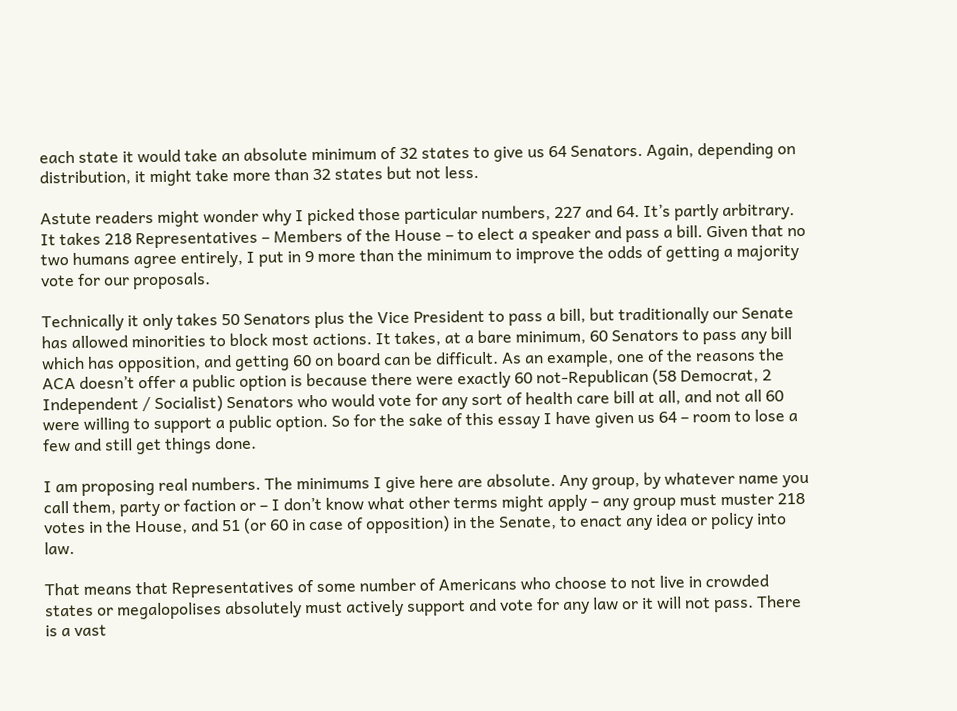each state it would take an absolute minimum of 32 states to give us 64 Senators. Again, depending on distribution, it might take more than 32 states but not less.

Astute readers might wonder why I picked those particular numbers, 227 and 64. It’s partly arbitrary. It takes 218 Representatives – Members of the House – to elect a speaker and pass a bill. Given that no two humans agree entirely, I put in 9 more than the minimum to improve the odds of getting a majority vote for our proposals.

Technically it only takes 50 Senators plus the Vice President to pass a bill, but traditionally our Senate has allowed minorities to block most actions. It takes, at a bare minimum, 60 Senators to pass any bill which has opposition, and getting 60 on board can be difficult. As an example, one of the reasons the ACA doesn’t offer a public option is because there were exactly 60 not-Republican (58 Democrat, 2 Independent / Socialist) Senators who would vote for any sort of health care bill at all, and not all 60 were willing to support a public option. So for the sake of this essay I have given us 64 – room to lose a few and still get things done.

I am proposing real numbers. The minimums I give here are absolute. Any group, by whatever name you call them, party or faction or – I don’t know what other terms might apply – any group must muster 218 votes in the House, and 51 (or 60 in case of opposition) in the Senate, to enact any idea or policy into law.

That means that Representatives of some number of Americans who choose to not live in crowded states or megalopolises absolutely must actively support and vote for any law or it will not pass. There is a vast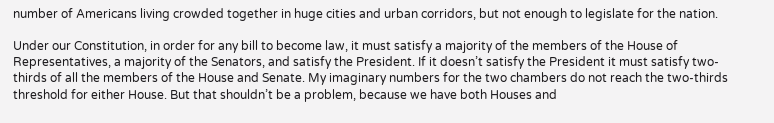number of Americans living crowded together in huge cities and urban corridors, but not enough to legislate for the nation.

Under our Constitution, in order for any bill to become law, it must satisfy a majority of the members of the House of Representatives, a majority of the Senators, and satisfy the President. If it doesn’t satisfy the President it must satisfy two-thirds of all the members of the House and Senate. My imaginary numbers for the two chambers do not reach the two-thirds threshold for either House. But that shouldn’t be a problem, because we have both Houses and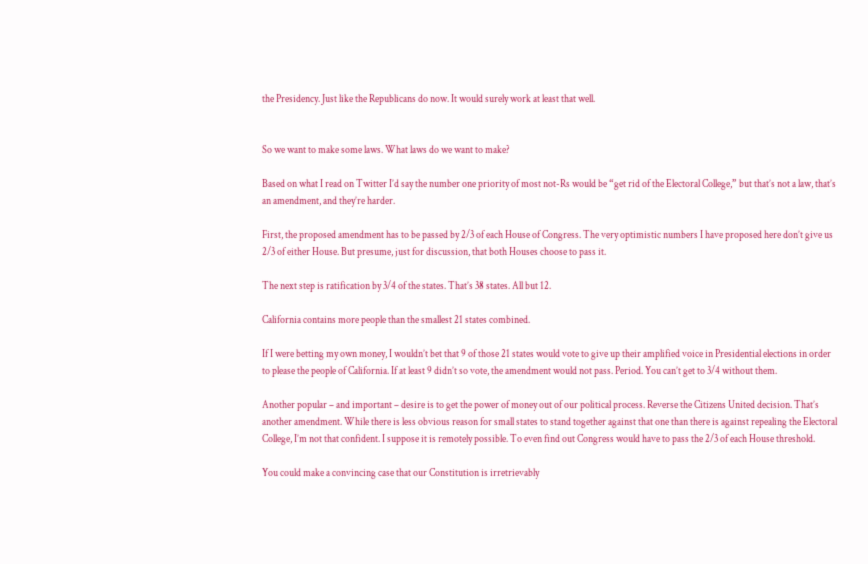the Presidency. Just like the Republicans do now. It would surely work at least that well.


So we want to make some laws. What laws do we want to make?

Based on what I read on Twitter I’d say the number one priority of most not-Rs would be “get rid of the Electoral College,” but that’s not a law, that’s an amendment, and they’re harder.

First, the proposed amendment has to be passed by 2/3 of each House of Congress. The very optimistic numbers I have proposed here don’t give us 2/3 of either House. But presume, just for discussion, that both Houses choose to pass it.

The next step is ratification by 3/4 of the states. That’s 38 states. All but 12.

California contains more people than the smallest 21 states combined.

If I were betting my own money, I wouldn’t bet that 9 of those 21 states would vote to give up their amplified voice in Presidential elections in order to please the people of California. If at least 9 didn’t so vote, the amendment would not pass. Period. You can’t get to 3/4 without them.

Another popular – and important – desire is to get the power of money out of our political process. Reverse the Citizens United decision. That’s another amendment. While there is less obvious reason for small states to stand together against that one than there is against repealing the Electoral College, I’m not that confident. I suppose it is remotely possible. To even find out Congress would have to pass the 2/3 of each House threshold.

You could make a convincing case that our Constitution is irretrievably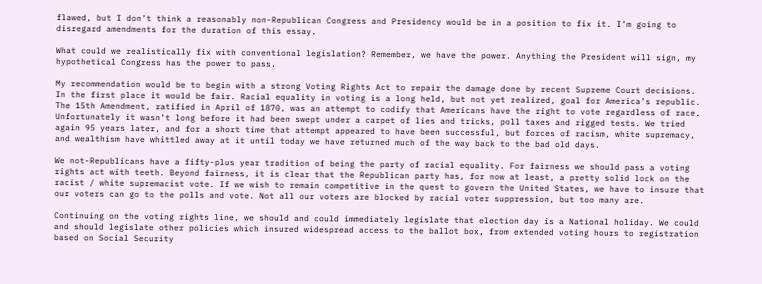flawed, but I don’t think a reasonably non-Republican Congress and Presidency would be in a position to fix it. I’m going to disregard amendments for the duration of this essay.

What could we realistically fix with conventional legislation? Remember, we have the power. Anything the President will sign, my hypothetical Congress has the power to pass.

My recommendation would be to begin with a strong Voting Rights Act to repair the damage done by recent Supreme Court decisions. In the first place it would be fair. Racial equality in voting is a long held, but not yet realized, goal for America’s republic. The 15th Amendment, ratified in April of 1870, was an attempt to codify that Americans have the right to vote regardless of race. Unfortunately it wasn’t long before it had been swept under a carpet of lies and tricks, poll taxes and rigged tests. We tried again 95 years later, and for a short time that attempt appeared to have been successful, but forces of racism, white supremacy, and wealthism have whittled away at it until today we have returned much of the way back to the bad old days.

We not-Republicans have a fifty-plus year tradition of being the party of racial equality. For fairness we should pass a voting rights act with teeth. Beyond fairness, it is clear that the Republican party has, for now at least, a pretty solid lock on the racist / white supremacist vote. If we wish to remain competitive in the quest to govern the United States, we have to insure that our voters can go to the polls and vote. Not all our voters are blocked by racial voter suppression, but too many are.

Continuing on the voting rights line, we should and could immediately legislate that election day is a National holiday. We could and should legislate other policies which insured widespread access to the ballot box, from extended voting hours to registration based on Social Security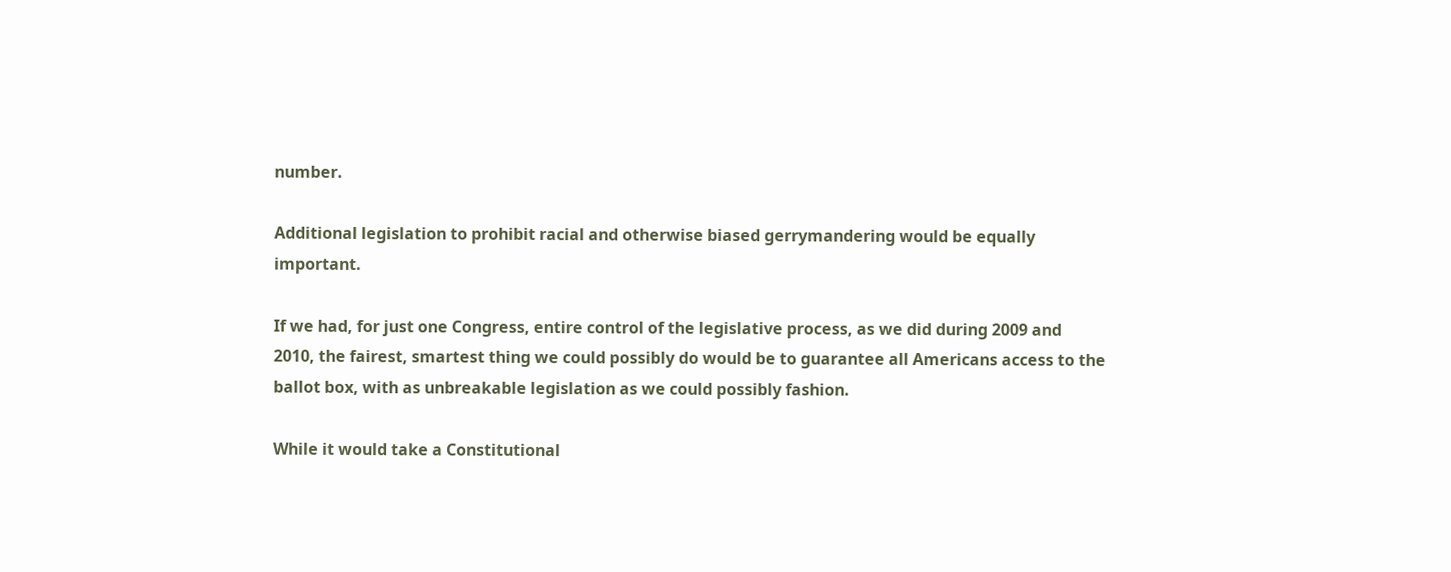number.

Additional legislation to prohibit racial and otherwise biased gerrymandering would be equally important.

If we had, for just one Congress, entire control of the legislative process, as we did during 2009 and 2010, the fairest, smartest thing we could possibly do would be to guarantee all Americans access to the ballot box, with as unbreakable legislation as we could possibly fashion.

While it would take a Constitutional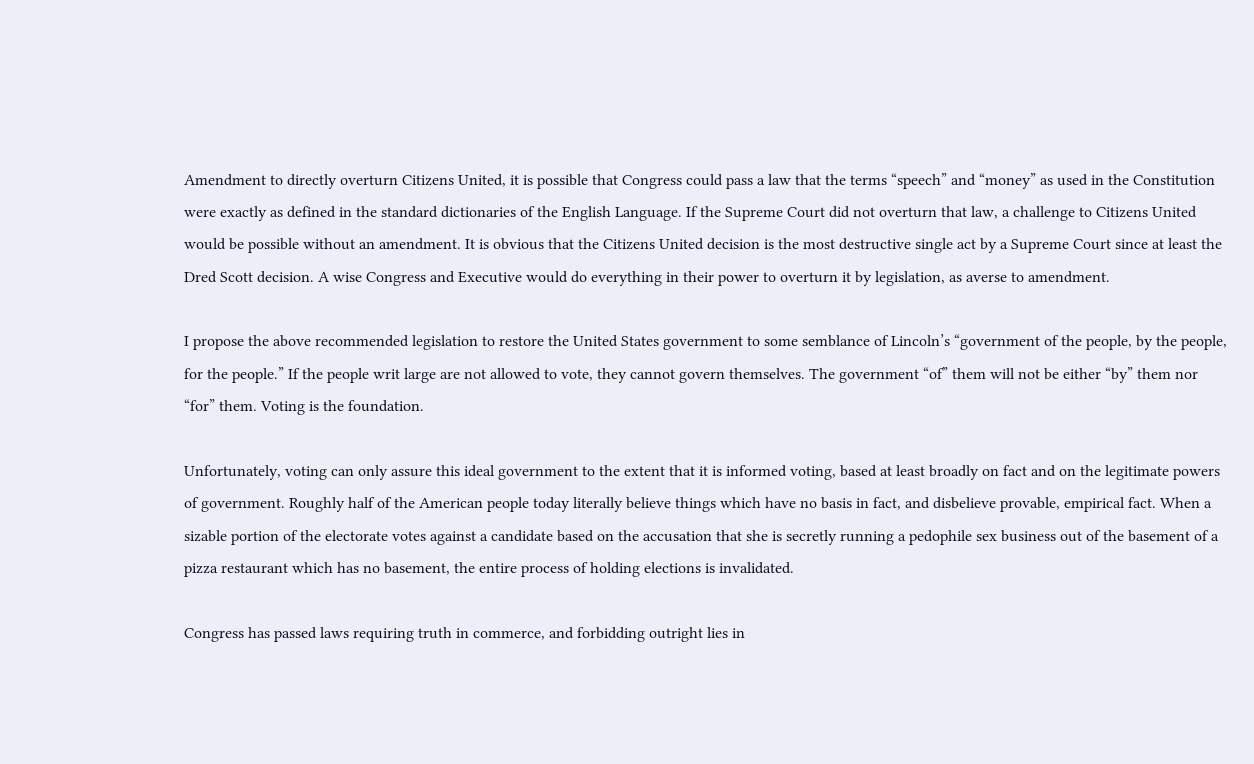Amendment to directly overturn Citizens United, it is possible that Congress could pass a law that the terms “speech” and “money” as used in the Constitution were exactly as defined in the standard dictionaries of the English Language. If the Supreme Court did not overturn that law, a challenge to Citizens United would be possible without an amendment. It is obvious that the Citizens United decision is the most destructive single act by a Supreme Court since at least the Dred Scott decision. A wise Congress and Executive would do everything in their power to overturn it by legislation, as averse to amendment.

I propose the above recommended legislation to restore the United States government to some semblance of Lincoln’s “government of the people, by the people, for the people.” If the people writ large are not allowed to vote, they cannot govern themselves. The government “of” them will not be either “by” them nor “for” them. Voting is the foundation.

Unfortunately, voting can only assure this ideal government to the extent that it is informed voting, based at least broadly on fact and on the legitimate powers of government. Roughly half of the American people today literally believe things which have no basis in fact, and disbelieve provable, empirical fact. When a sizable portion of the electorate votes against a candidate based on the accusation that she is secretly running a pedophile sex business out of the basement of a pizza restaurant which has no basement, the entire process of holding elections is invalidated.

Congress has passed laws requiring truth in commerce, and forbidding outright lies in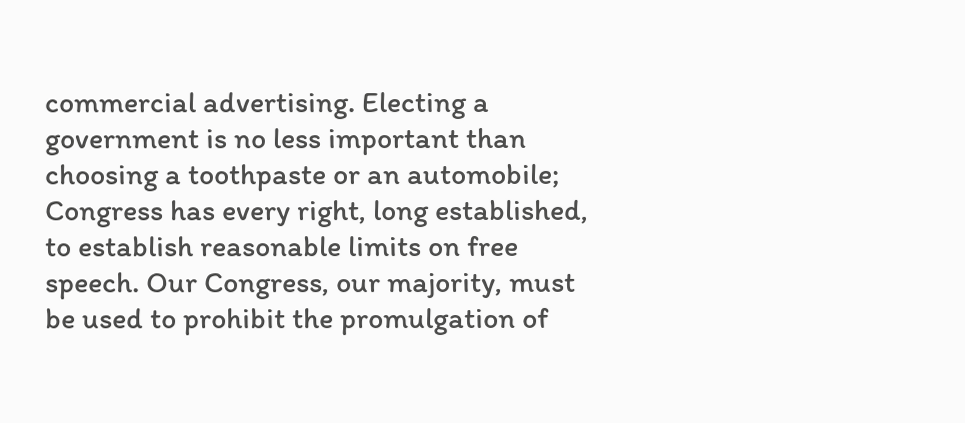commercial advertising. Electing a government is no less important than choosing a toothpaste or an automobile; Congress has every right, long established, to establish reasonable limits on free speech. Our Congress, our majority, must be used to prohibit the promulgation of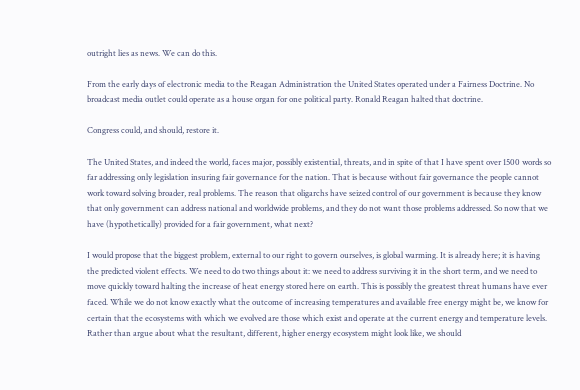outright lies as news. We can do this.

From the early days of electronic media to the Reagan Administration the United States operated under a Fairness Doctrine. No broadcast media outlet could operate as a house organ for one political party. Ronald Reagan halted that doctrine.

Congress could, and should, restore it.

The United States, and indeed the world, faces major, possibly existential, threats, and in spite of that I have spent over 1500 words so far addressing only legislation insuring fair governance for the nation. That is because without fair governance the people cannot work toward solving broader, real problems. The reason that oligarchs have seized control of our government is because they know that only government can address national and worldwide problems, and they do not want those problems addressed. So now that we have (hypothetically) provided for a fair government, what next?

I would propose that the biggest problem, external to our right to govern ourselves, is global warming. It is already here; it is having the predicted violent effects. We need to do two things about it: we need to address surviving it in the short term, and we need to move quickly toward halting the increase of heat energy stored here on earth. This is possibly the greatest threat humans have ever faced. While we do not know exactly what the outcome of increasing temperatures and available free energy might be, we know for certain that the ecosystems with which we evolved are those which exist and operate at the current energy and temperature levels. Rather than argue about what the resultant, different, higher energy ecosystem might look like, we should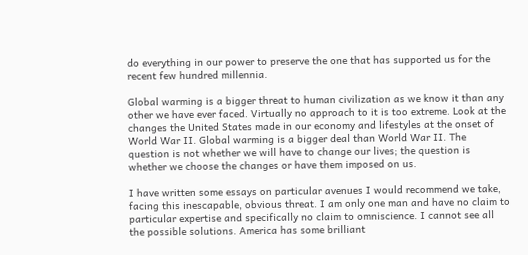do everything in our power to preserve the one that has supported us for the recent few hundred millennia.

Global warming is a bigger threat to human civilization as we know it than any other we have ever faced. Virtually no approach to it is too extreme. Look at the changes the United States made in our economy and lifestyles at the onset of World War II. Global warming is a bigger deal than World War II. The question is not whether we will have to change our lives; the question is whether we choose the changes or have them imposed on us.

I have written some essays on particular avenues I would recommend we take, facing this inescapable, obvious threat. I am only one man and have no claim to particular expertise and specifically no claim to omniscience. I cannot see all the possible solutions. America has some brilliant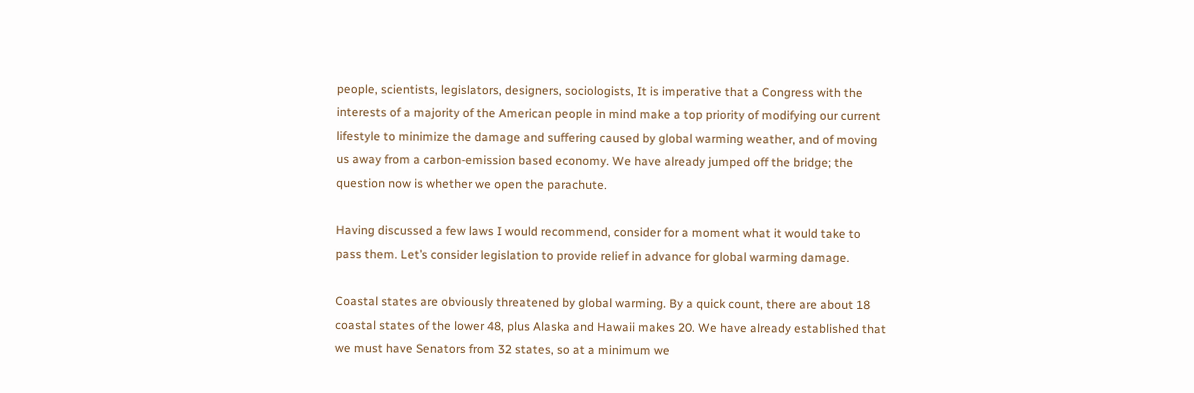people, scientists, legislators, designers, sociologists, It is imperative that a Congress with the interests of a majority of the American people in mind make a top priority of modifying our current lifestyle to minimize the damage and suffering caused by global warming weather, and of moving us away from a carbon-emission based economy. We have already jumped off the bridge; the question now is whether we open the parachute.

Having discussed a few laws I would recommend, consider for a moment what it would take to pass them. Let’s consider legislation to provide relief in advance for global warming damage.

Coastal states are obviously threatened by global warming. By a quick count, there are about 18 coastal states of the lower 48, plus Alaska and Hawaii makes 20. We have already established that we must have Senators from 32 states, so at a minimum we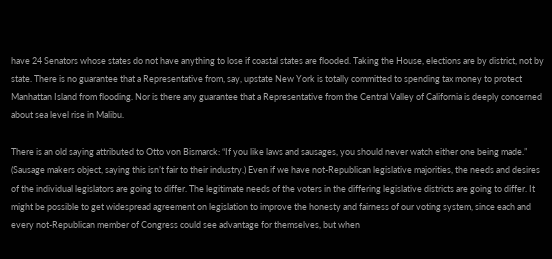have 24 Senators whose states do not have anything to lose if coastal states are flooded. Taking the House, elections are by district, not by state. There is no guarantee that a Representative from, say, upstate New York is totally committed to spending tax money to protect Manhattan Island from flooding. Nor is there any guarantee that a Representative from the Central Valley of California is deeply concerned about sea level rise in Malibu.

There is an old saying attributed to Otto von Bismarck: “If you like laws and sausages, you should never watch either one being made.” (Sausage makers object, saying this isn’t fair to their industry.) Even if we have not-Republican legislative majorities, the needs and desires of the individual legislators are going to differ. The legitimate needs of the voters in the differing legislative districts are going to differ. It might be possible to get widespread agreement on legislation to improve the honesty and fairness of our voting system, since each and every not-Republican member of Congress could see advantage for themselves, but when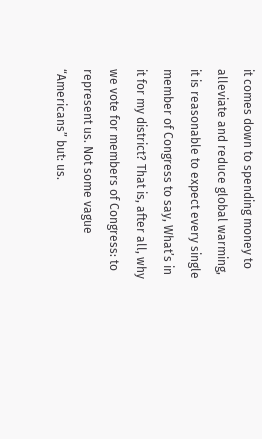it comes down to spending money to alleviate and reduce global warming, it is reasonable to expect every single member of Congress to say, What’s in it for my district? That is, after all, why we vote for members of Congress: to represent us. Not some vague “Americans” but: us.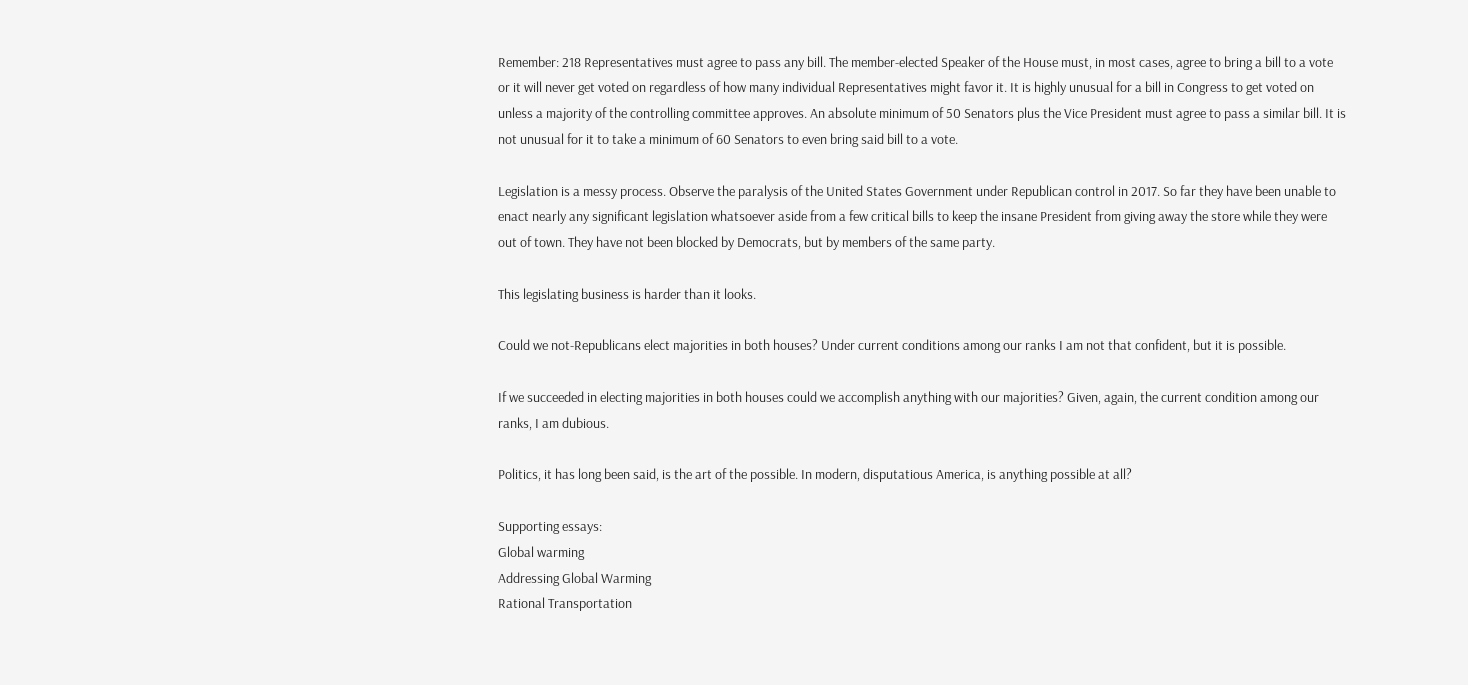Remember: 218 Representatives must agree to pass any bill. The member-elected Speaker of the House must, in most cases, agree to bring a bill to a vote or it will never get voted on regardless of how many individual Representatives might favor it. It is highly unusual for a bill in Congress to get voted on unless a majority of the controlling committee approves. An absolute minimum of 50 Senators plus the Vice President must agree to pass a similar bill. It is not unusual for it to take a minimum of 60 Senators to even bring said bill to a vote.

Legislation is a messy process. Observe the paralysis of the United States Government under Republican control in 2017. So far they have been unable to enact nearly any significant legislation whatsoever aside from a few critical bills to keep the insane President from giving away the store while they were out of town. They have not been blocked by Democrats, but by members of the same party.

This legislating business is harder than it looks.

Could we not-Republicans elect majorities in both houses? Under current conditions among our ranks I am not that confident, but it is possible.

If we succeeded in electing majorities in both houses could we accomplish anything with our majorities? Given, again, the current condition among our ranks, I am dubious.

Politics, it has long been said, is the art of the possible. In modern, disputatious America, is anything possible at all?

Supporting essays:
Global warming
Addressing Global Warming
Rational Transportation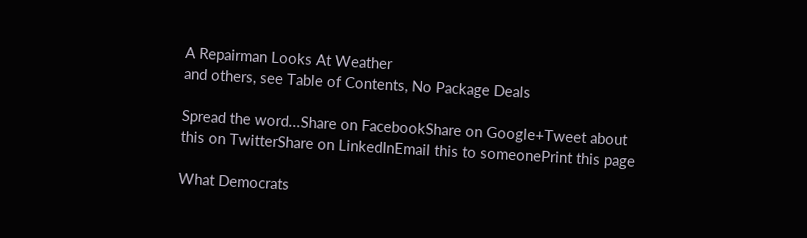A Repairman Looks At Weather
and others, see Table of Contents, No Package Deals

Spread the word...Share on FacebookShare on Google+Tweet about this on TwitterShare on LinkedInEmail this to someonePrint this page

What Democrats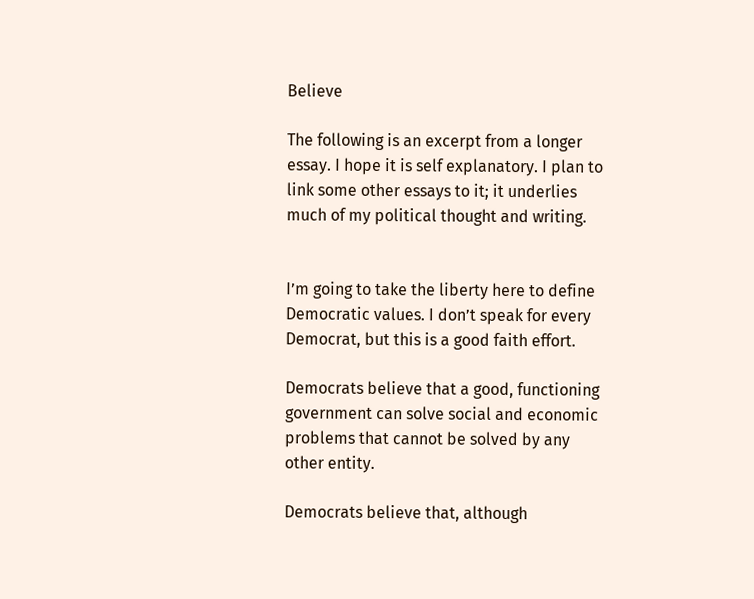Believe

The following is an excerpt from a longer essay. I hope it is self explanatory. I plan to link some other essays to it; it underlies much of my political thought and writing.


I’m going to take the liberty here to define Democratic values. I don’t speak for every Democrat, but this is a good faith effort.

Democrats believe that a good, functioning government can solve social and economic problems that cannot be solved by any other entity.

Democrats believe that, although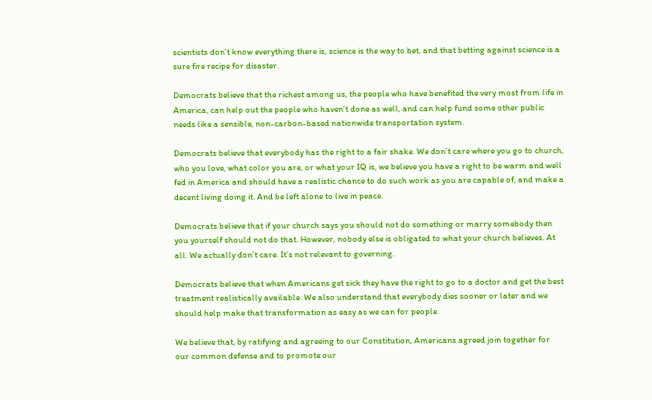scientists don’t know everything there is, science is the way to bet, and that betting against science is a sure fire recipe for disaster.

Democrats believe that the richest among us, the people who have benefited the very most from life in America, can help out the people who haven’t done as well, and can help fund some other public needs like a sensible, non-carbon-based nationwide transportation system.

Democrats believe that everybody has the right to a fair shake. We don’t care where you go to church, who you love, what color you are, or what your IQ is, we believe you have a right to be warm and well fed in America and should have a realistic chance to do such work as you are capable of, and make a decent living doing it. And be left alone to live in peace.

Democrats believe that if your church says you should not do something or marry somebody then you yourself should not do that. However, nobody else is obligated to what your church believes. At all. We actually don’t care. It’s not relevant to governing.

Democrats believe that when Americans get sick they have the right to go to a doctor and get the best treatment realistically available. We also understand that everybody dies sooner or later and we should help make that transformation as easy as we can for people.

We believe that, by ratifying and agreeing to our Constitution, Americans agreed join together for our common defense and to promote our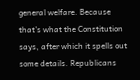general welfare. Because that’s what the Constitution says, after which it spells out some details. Republicans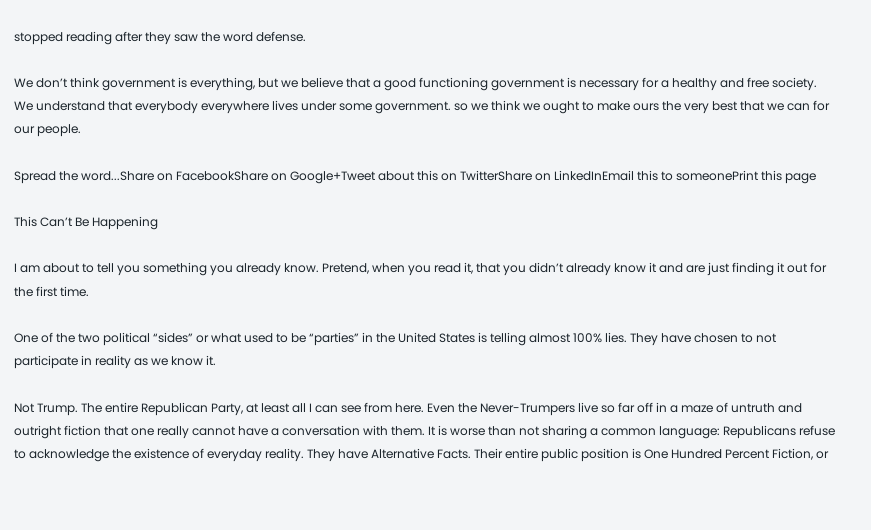stopped reading after they saw the word defense.

We don’t think government is everything, but we believe that a good functioning government is necessary for a healthy and free society. We understand that everybody everywhere lives under some government. so we think we ought to make ours the very best that we can for our people.

Spread the word...Share on FacebookShare on Google+Tweet about this on TwitterShare on LinkedInEmail this to someonePrint this page

This Can’t Be Happening

I am about to tell you something you already know. Pretend, when you read it, that you didn’t already know it and are just finding it out for the first time.

One of the two political “sides” or what used to be “parties” in the United States is telling almost 100% lies. They have chosen to not participate in reality as we know it.

Not Trump. The entire Republican Party, at least all I can see from here. Even the Never-Trumpers live so far off in a maze of untruth and outright fiction that one really cannot have a conversation with them. It is worse than not sharing a common language: Republicans refuse to acknowledge the existence of everyday reality. They have Alternative Facts. Their entire public position is One Hundred Percent Fiction, or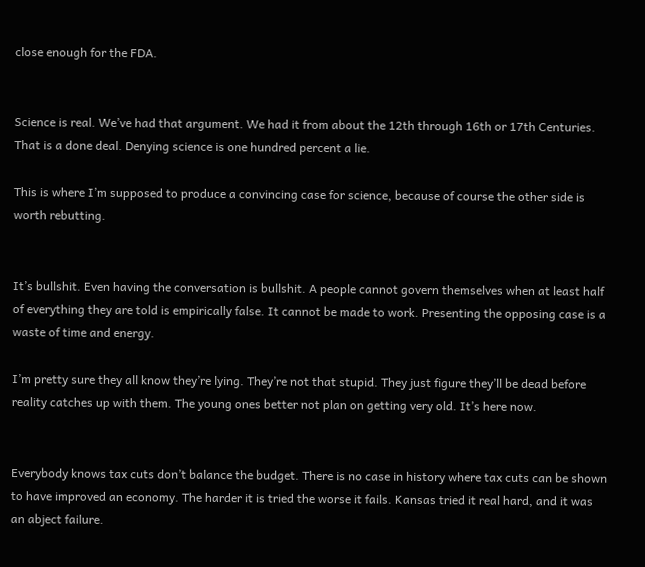close enough for the FDA.


Science is real. We’ve had that argument. We had it from about the 12th through 16th or 17th Centuries. That is a done deal. Denying science is one hundred percent a lie.

This is where I’m supposed to produce a convincing case for science, because of course the other side is worth rebutting.


It’s bullshit. Even having the conversation is bullshit. A people cannot govern themselves when at least half of everything they are told is empirically false. It cannot be made to work. Presenting the opposing case is a waste of time and energy.

I’m pretty sure they all know they’re lying. They’re not that stupid. They just figure they’ll be dead before reality catches up with them. The young ones better not plan on getting very old. It’s here now.


Everybody knows tax cuts don’t balance the budget. There is no case in history where tax cuts can be shown to have improved an economy. The harder it is tried the worse it fails. Kansas tried it real hard, and it was an abject failure.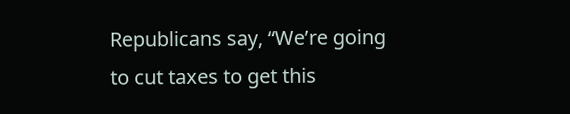Republicans say, “We’re going to cut taxes to get this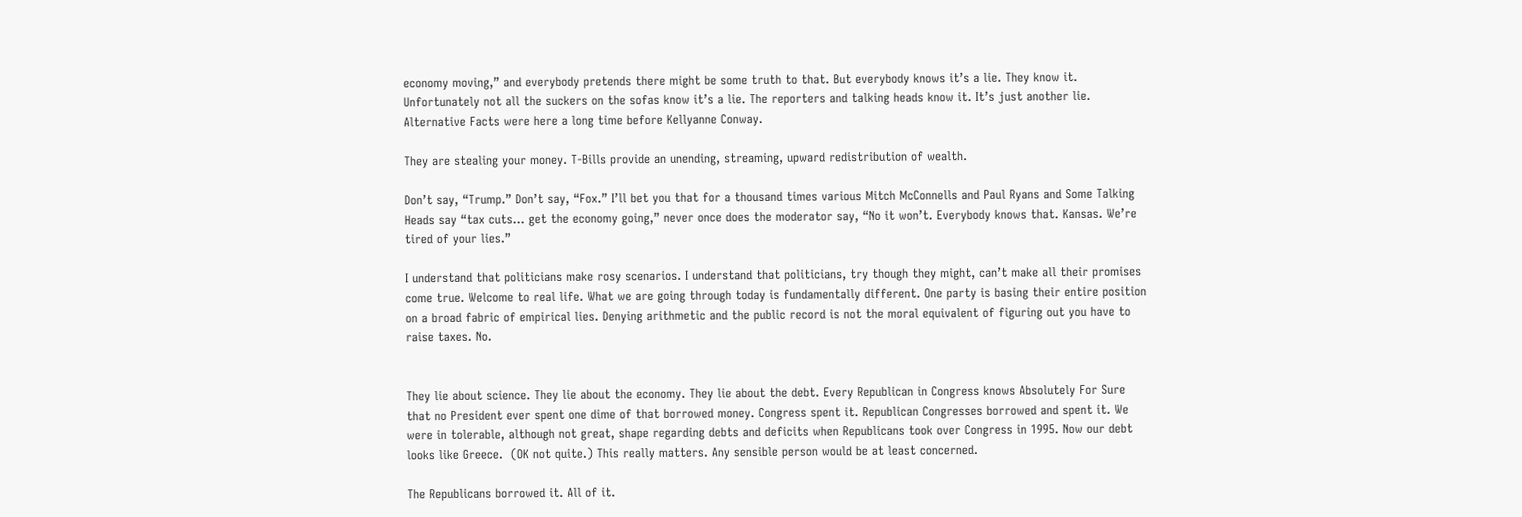economy moving,” and everybody pretends there might be some truth to that. But everybody knows it’s a lie. They know it. Unfortunately not all the suckers on the sofas know it’s a lie. The reporters and talking heads know it. It’s just another lie. Alternative Facts were here a long time before Kellyanne Conway.

They are stealing your money. T-Bills provide an unending, streaming, upward redistribution of wealth.

Don’t say, “Trump.” Don’t say, “Fox.” I’ll bet you that for a thousand times various Mitch McConnells and Paul Ryans and Some Talking Heads say “tax cuts… get the economy going,” never once does the moderator say, “No it won’t. Everybody knows that. Kansas. We’re tired of your lies.”

I understand that politicians make rosy scenarios. I understand that politicians, try though they might, can’t make all their promises come true. Welcome to real life. What we are going through today is fundamentally different. One party is basing their entire position on a broad fabric of empirical lies. Denying arithmetic and the public record is not the moral equivalent of figuring out you have to raise taxes. No.


They lie about science. They lie about the economy. They lie about the debt. Every Republican in Congress knows Absolutely For Sure that no President ever spent one dime of that borrowed money. Congress spent it. Republican Congresses borrowed and spent it. We were in tolerable, although not great, shape regarding debts and deficits when Republicans took over Congress in 1995. Now our debt looks like Greece.  (OK not quite.) This really matters. Any sensible person would be at least concerned.

The Republicans borrowed it. All of it.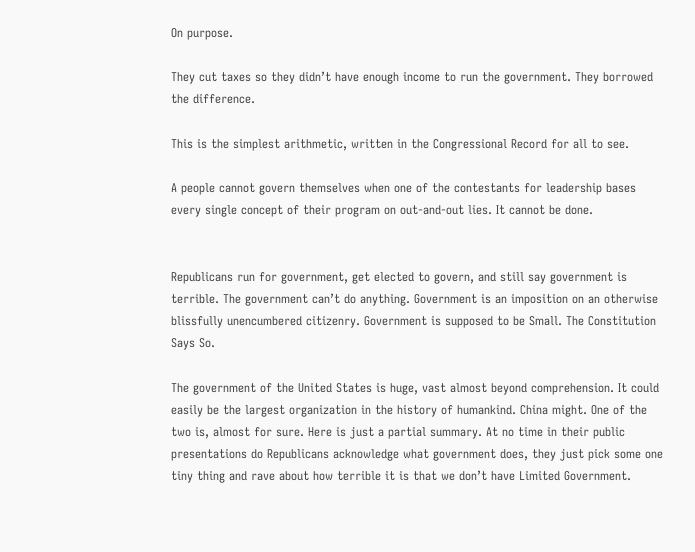On purpose.

They cut taxes so they didn’t have enough income to run the government. They borrowed the difference.

This is the simplest arithmetic, written in the Congressional Record for all to see.

A people cannot govern themselves when one of the contestants for leadership bases every single concept of their program on out-and-out lies. It cannot be done.


Republicans run for government, get elected to govern, and still say government is terrible. The government can’t do anything. Government is an imposition on an otherwise blissfully unencumbered citizenry. Government is supposed to be Small. The Constitution Says So.

The government of the United States is huge, vast almost beyond comprehension. It could easily be the largest organization in the history of humankind. China might. One of the two is, almost for sure. Here is just a partial summary. At no time in their public presentations do Republicans acknowledge what government does, they just pick some one tiny thing and rave about how terrible it is that we don’t have Limited Government.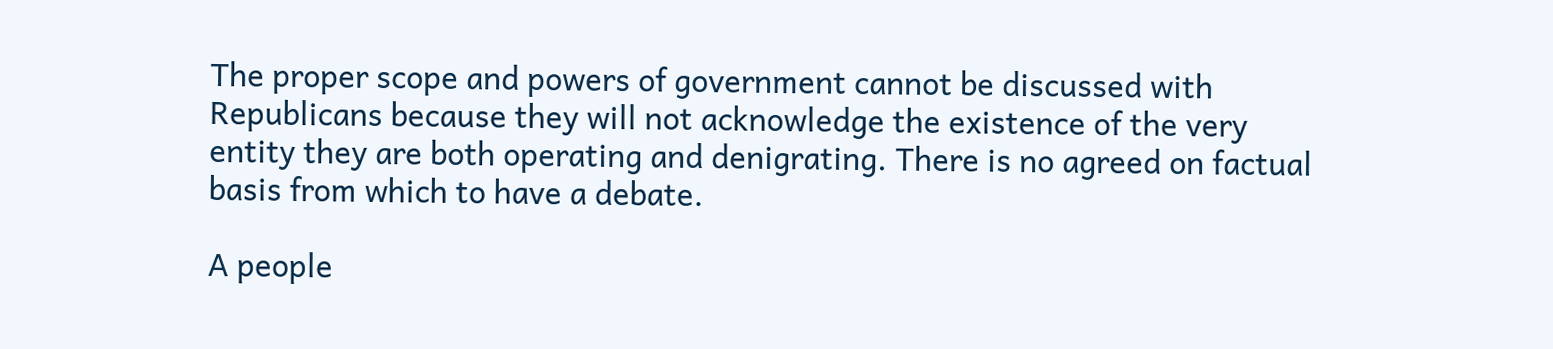The proper scope and powers of government cannot be discussed with Republicans because they will not acknowledge the existence of the very entity they are both operating and denigrating. There is no agreed on factual basis from which to have a debate.

A people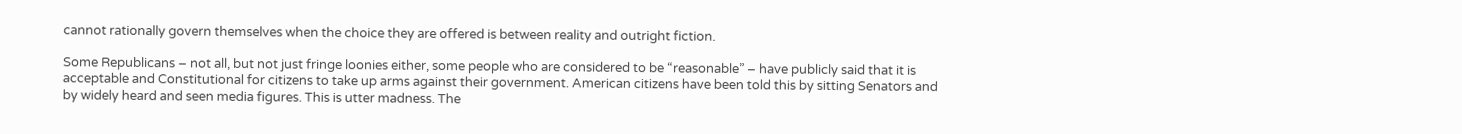cannot rationally govern themselves when the choice they are offered is between reality and outright fiction.

Some Republicans – not all, but not just fringe loonies either, some people who are considered to be “reasonable” – have publicly said that it is acceptable and Constitutional for citizens to take up arms against their government. American citizens have been told this by sitting Senators and by widely heard and seen media figures. This is utter madness. The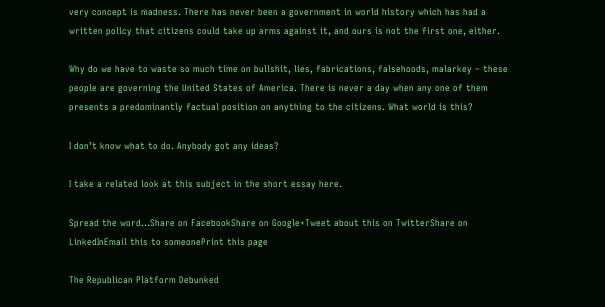very concept is madness. There has never been a government in world history which has had a written policy that citizens could take up arms against it, and ours is not the first one, either.

Why do we have to waste so much time on bullshit, lies, fabrications, falsehoods, malarkey – these people are governing the United States of America. There is never a day when any one of them presents a predominantly factual position on anything to the citizens. What world is this?

I don’t know what to do. Anybody got any ideas?

I take a related look at this subject in the short essay here.

Spread the word...Share on FacebookShare on Google+Tweet about this on TwitterShare on LinkedInEmail this to someonePrint this page

The Republican Platform Debunked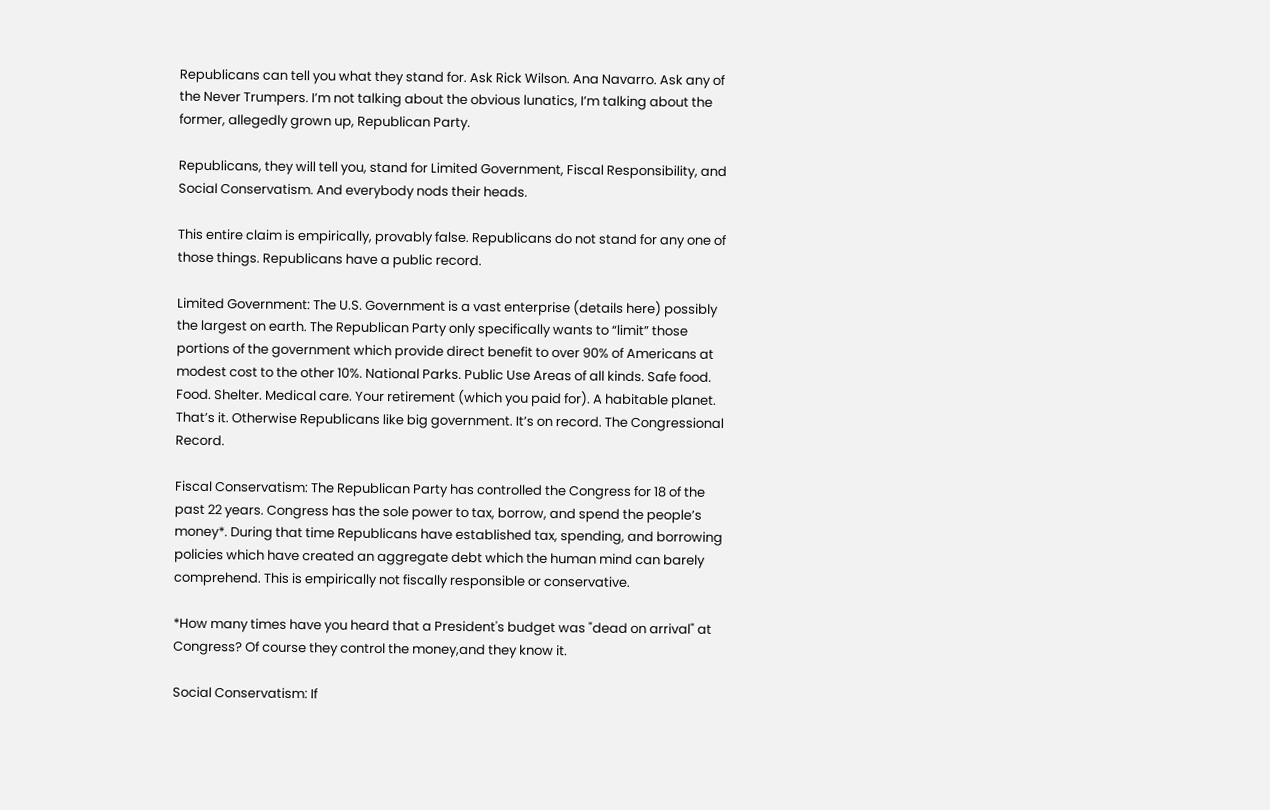Republicans can tell you what they stand for. Ask Rick Wilson. Ana Navarro. Ask any of the Never Trumpers. I’m not talking about the obvious lunatics, I’m talking about the former, allegedly grown up, Republican Party.

Republicans, they will tell you, stand for Limited Government, Fiscal Responsibility, and Social Conservatism. And everybody nods their heads.

This entire claim is empirically, provably false. Republicans do not stand for any one of those things. Republicans have a public record.

Limited Government: The U.S. Government is a vast enterprise (details here) possibly the largest on earth. The Republican Party only specifically wants to “limit” those portions of the government which provide direct benefit to over 90% of Americans at modest cost to the other 10%. National Parks. Public Use Areas of all kinds. Safe food. Food. Shelter. Medical care. Your retirement (which you paid for). A habitable planet. That’s it. Otherwise Republicans like big government. It’s on record. The Congressional Record.

Fiscal Conservatism: The Republican Party has controlled the Congress for 18 of the past 22 years. Congress has the sole power to tax, borrow, and spend the people’s money*. During that time Republicans have established tax, spending, and borrowing policies which have created an aggregate debt which the human mind can barely comprehend. This is empirically not fiscally responsible or conservative.

*How many times have you heard that a President's budget was "dead on arrival" at Congress? Of course they control the money,and they know it.

Social Conservatism: If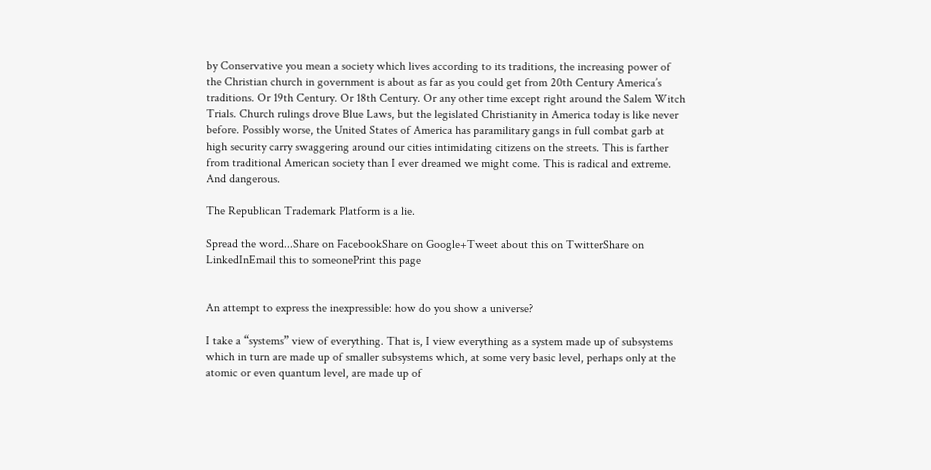by Conservative you mean a society which lives according to its traditions, the increasing power of the Christian church in government is about as far as you could get from 20th Century America’s traditions. Or 19th Century. Or 18th Century. Or any other time except right around the Salem Witch Trials. Church rulings drove Blue Laws, but the legislated Christianity in America today is like never before. Possibly worse, the United States of America has paramilitary gangs in full combat garb at high security carry swaggering around our cities intimidating citizens on the streets. This is farther from traditional American society than I ever dreamed we might come. This is radical and extreme. And dangerous.

The Republican Trademark Platform is a lie.

Spread the word...Share on FacebookShare on Google+Tweet about this on TwitterShare on LinkedInEmail this to someonePrint this page


An attempt to express the inexpressible: how do you show a universe?

I take a “systems” view of everything. That is, I view everything as a system made up of subsystems which in turn are made up of smaller subsystems which, at some very basic level, perhaps only at the atomic or even quantum level, are made up of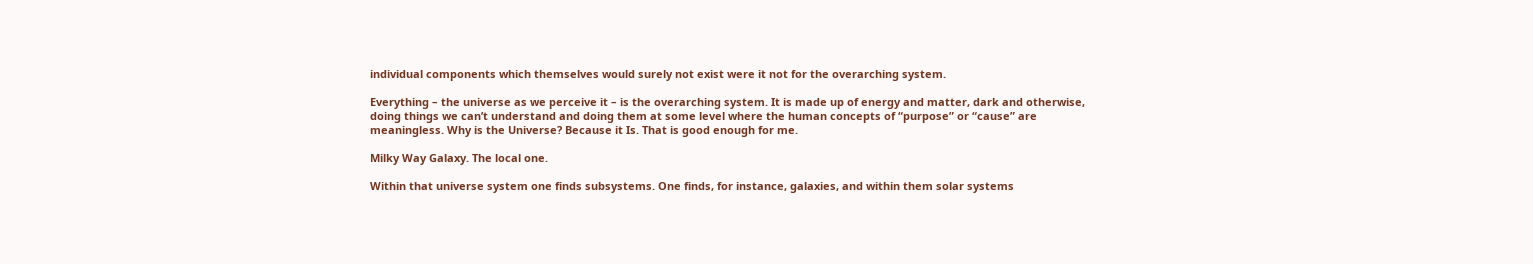individual components which themselves would surely not exist were it not for the overarching system.

Everything – the universe as we perceive it – is the overarching system. It is made up of energy and matter, dark and otherwise, doing things we can’t understand and doing them at some level where the human concepts of “purpose” or “cause” are meaningless. Why is the Universe? Because it Is. That is good enough for me.

Milky Way Galaxy. The local one.

Within that universe system one finds subsystems. One finds, for instance, galaxies, and within them solar systems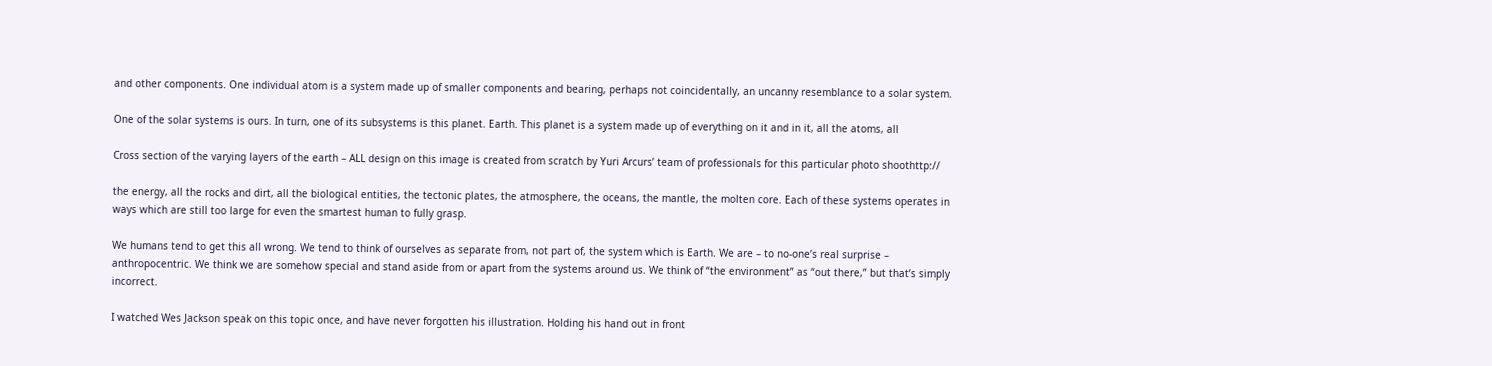and other components. One individual atom is a system made up of smaller components and bearing, perhaps not coincidentally, an uncanny resemblance to a solar system.

One of the solar systems is ours. In turn, one of its subsystems is this planet. Earth. This planet is a system made up of everything on it and in it, all the atoms, all

Cross section of the varying layers of the earth – ALL design on this image is created from scratch by Yuri Arcurs’ team of professionals for this particular photo shoothttp://

the energy, all the rocks and dirt, all the biological entities, the tectonic plates, the atmosphere, the oceans, the mantle, the molten core. Each of these systems operates in ways which are still too large for even the smartest human to fully grasp.

We humans tend to get this all wrong. We tend to think of ourselves as separate from, not part of, the system which is Earth. We are – to no-one’s real surprise – anthropocentric. We think we are somehow special and stand aside from or apart from the systems around us. We think of “the environment” as “out there,” but that’s simply incorrect.

I watched Wes Jackson speak on this topic once, and have never forgotten his illustration. Holding his hand out in front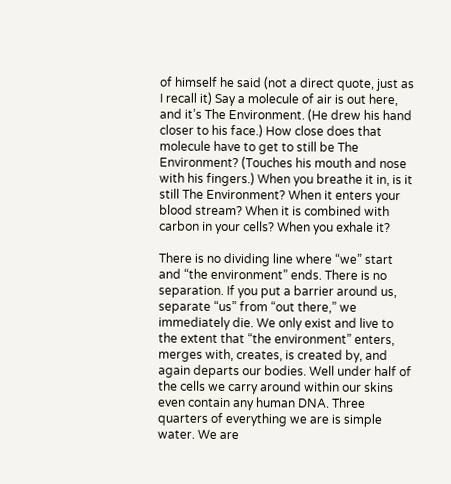of himself he said (not a direct quote, just as I recall it) Say a molecule of air is out here, and it’s The Environment. (He drew his hand closer to his face.) How close does that molecule have to get to still be The Environment? (Touches his mouth and nose with his fingers.) When you breathe it in, is it still The Environment? When it enters your blood stream? When it is combined with carbon in your cells? When you exhale it?

There is no dividing line where “we” start and “the environment” ends. There is no separation. If you put a barrier around us, separate “us” from “out there,” we immediately die. We only exist and live to the extent that “the environment” enters, merges with, creates, is created by, and again departs our bodies. Well under half of the cells we carry around within our skins even contain any human DNA. Three quarters of everything we are is simple water. We are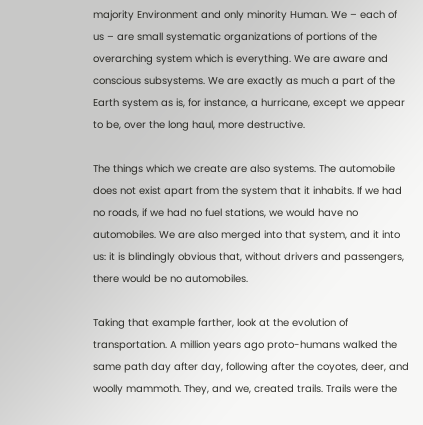majority Environment and only minority Human. We – each of us – are small systematic organizations of portions of the overarching system which is everything. We are aware and conscious subsystems. We are exactly as much a part of the Earth system as is, for instance, a hurricane, except we appear to be, over the long haul, more destructive.

The things which we create are also systems. The automobile does not exist apart from the system that it inhabits. If we had no roads, if we had no fuel stations, we would have no automobiles. We are also merged into that system, and it into us: it is blindingly obvious that, without drivers and passengers, there would be no automobiles.

Taking that example farther, look at the evolution of transportation. A million years ago proto-humans walked the same path day after day, following after the coyotes, deer, and woolly mammoth. They, and we, created trails. Trails were the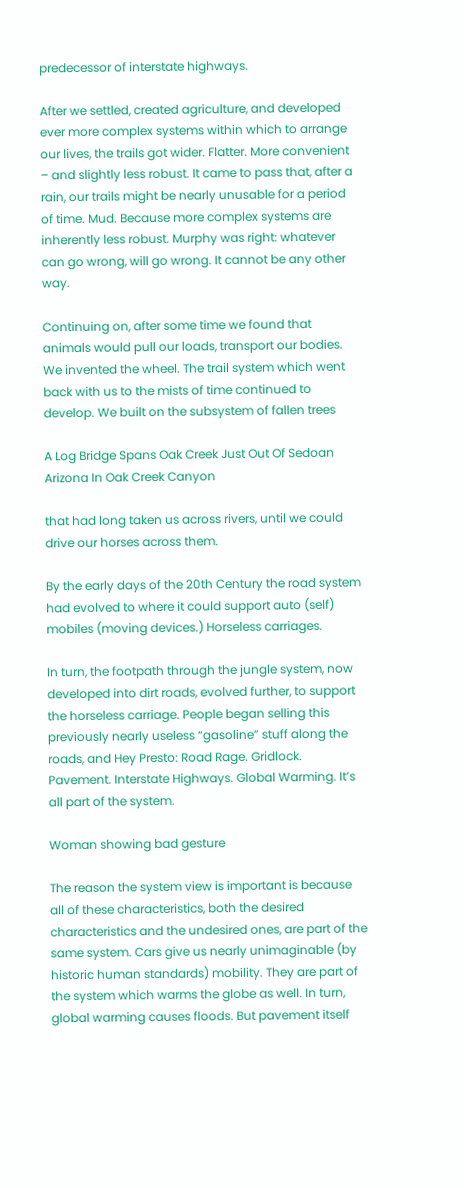predecessor of interstate highways.

After we settled, created agriculture, and developed ever more complex systems within which to arrange our lives, the trails got wider. Flatter. More convenient – and slightly less robust. It came to pass that, after a rain, our trails might be nearly unusable for a period of time. Mud. Because more complex systems are inherently less robust. Murphy was right: whatever can go wrong, will go wrong. It cannot be any other way.

Continuing on, after some time we found that animals would pull our loads, transport our bodies. We invented the wheel. The trail system which went back with us to the mists of time continued to develop. We built on the subsystem of fallen trees

A Log Bridge Spans Oak Creek Just Out Of Sedoan Arizona In Oak Creek Canyon

that had long taken us across rivers, until we could drive our horses across them.

By the early days of the 20th Century the road system had evolved to where it could support auto (self) mobiles (moving devices.) Horseless carriages.

In turn, the footpath through the jungle system, now developed into dirt roads, evolved further, to support the horseless carriage. People began selling this previously nearly useless “gasoline” stuff along the roads, and Hey Presto: Road Rage. Gridlock. Pavement. Interstate Highways. Global Warming. It’s all part of the system.

Woman showing bad gesture

The reason the system view is important is because all of these characteristics, both the desired characteristics and the undesired ones, are part of the same system. Cars give us nearly unimaginable (by historic human standards) mobility. They are part of the system which warms the globe as well. In turn, global warming causes floods. But pavement itself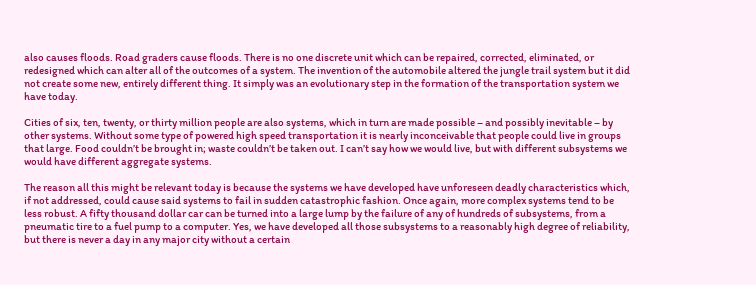also causes floods. Road graders cause floods. There is no one discrete unit which can be repaired, corrected, eliminated, or redesigned which can alter all of the outcomes of a system. The invention of the automobile altered the jungle trail system but it did not create some new, entirely different thing. It simply was an evolutionary step in the formation of the transportation system we have today.

Cities of six, ten, twenty, or thirty million people are also systems, which in turn are made possible – and possibly inevitable – by other systems. Without some type of powered high speed transportation it is nearly inconceivable that people could live in groups that large. Food couldn’t be brought in; waste couldn’t be taken out. I can’t say how we would live, but with different subsystems we would have different aggregate systems.

The reason all this might be relevant today is because the systems we have developed have unforeseen deadly characteristics which, if not addressed, could cause said systems to fail in sudden catastrophic fashion. Once again, more complex systems tend to be less robust. A fifty thousand dollar car can be turned into a large lump by the failure of any of hundreds of subsystems, from a pneumatic tire to a fuel pump to a computer. Yes, we have developed all those subsystems to a reasonably high degree of reliability, but there is never a day in any major city without a certain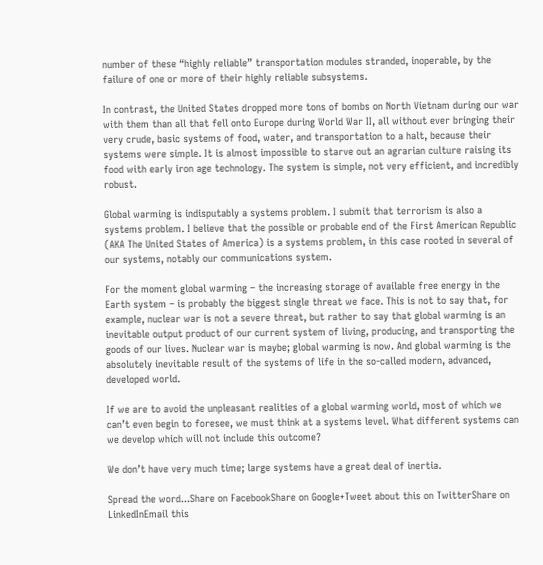number of these “highly reliable” transportation modules stranded, inoperable, by the failure of one or more of their highly reliable subsystems.

In contrast, the United States dropped more tons of bombs on North Vietnam during our war with them than all that fell onto Europe during World War II, all without ever bringing their very crude, basic systems of food, water, and transportation to a halt, because their systems were simple. It is almost impossible to starve out an agrarian culture raising its food with early iron age technology. The system is simple, not very efficient, and incredibly robust.

Global warming is indisputably a systems problem. I submit that terrorism is also a systems problem. I believe that the possible or probable end of the First American Republic (AKA The United States of America) is a systems problem, in this case rooted in several of our systems, notably our communications system.

For the moment global warming – the increasing storage of available free energy in the Earth system – is probably the biggest single threat we face. This is not to say that, for example, nuclear war is not a severe threat, but rather to say that global warming is an inevitable output product of our current system of living, producing, and transporting the goods of our lives. Nuclear war is maybe; global warming is now. And global warming is the absolutely inevitable result of the systems of life in the so-called modern, advanced, developed world.

If we are to avoid the unpleasant realities of a global warming world, most of which we can’t even begin to foresee, we must think at a systems level. What different systems can we develop which will not include this outcome?

We don’t have very much time; large systems have a great deal of inertia.

Spread the word...Share on FacebookShare on Google+Tweet about this on TwitterShare on LinkedInEmail this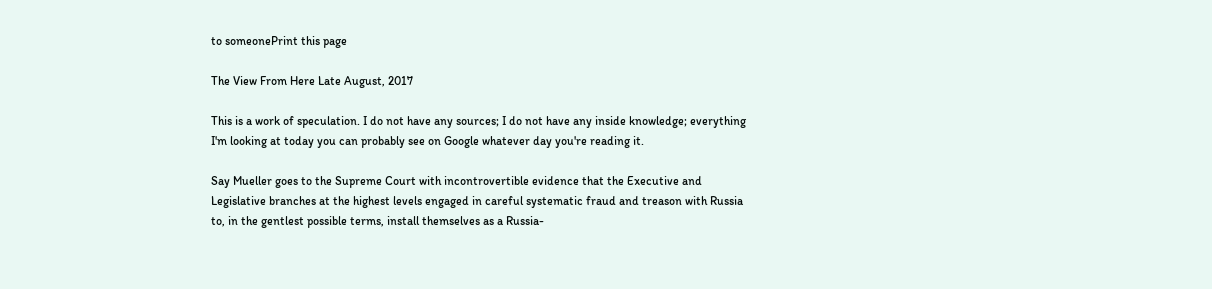to someonePrint this page

The View From Here Late August, 2017

This is a work of speculation. I do not have any sources; I do not have any inside knowledge; everything I'm looking at today you can probably see on Google whatever day you're reading it.

Say Mueller goes to the Supreme Court with incontrovertible evidence that the Executive and Legislative branches at the highest levels engaged in careful systematic fraud and treason with Russia to, in the gentlest possible terms, install themselves as a Russia-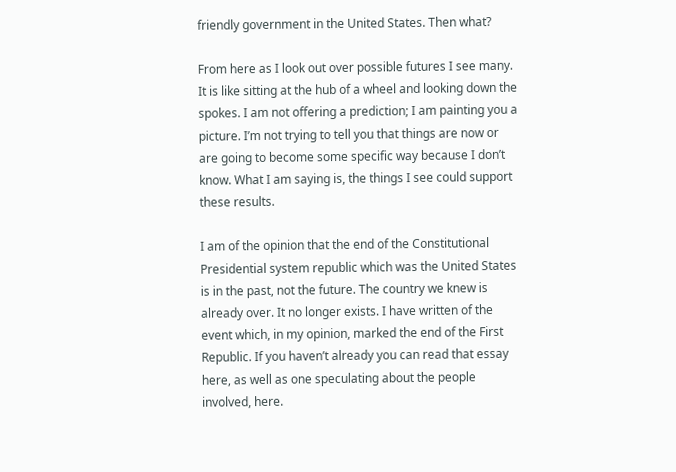friendly government in the United States. Then what?

From here as I look out over possible futures I see many. It is like sitting at the hub of a wheel and looking down the spokes. I am not offering a prediction; I am painting you a picture. I’m not trying to tell you that things are now or are going to become some specific way because I don’t know. What I am saying is, the things I see could support these results.

I am of the opinion that the end of the Constitutional Presidential system republic which was the United States is in the past, not the future. The country we knew is already over. It no longer exists. I have written of the event which, in my opinion, marked the end of the First Republic. If you haven’t already you can read that essay here, as well as one speculating about the people involved, here.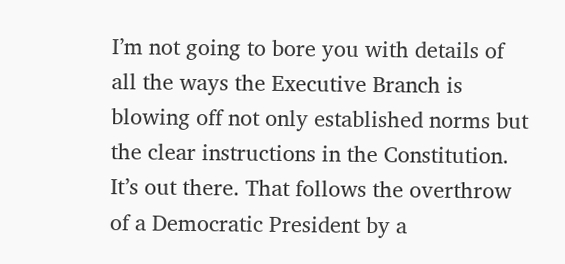I’m not going to bore you with details of all the ways the Executive Branch is blowing off not only established norms but the clear instructions in the Constitution. It’s out there. That follows the overthrow of a Democratic President by a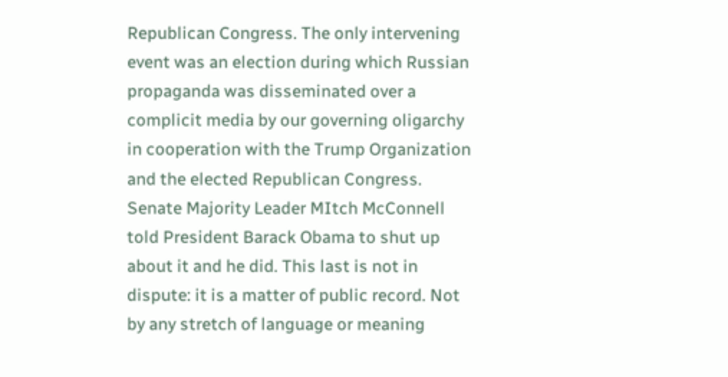Republican Congress. The only intervening event was an election during which Russian propaganda was disseminated over a complicit media by our governing oligarchy in cooperation with the Trump Organization and the elected Republican Congress. Senate Majority Leader MItch McConnell told President Barack Obama to shut up about it and he did. This last is not in dispute: it is a matter of public record. Not by any stretch of language or meaning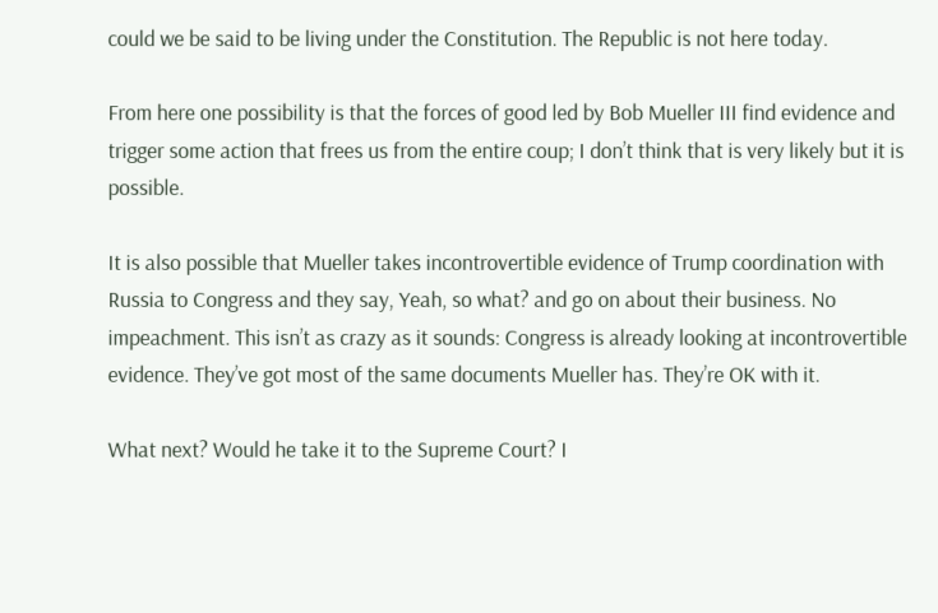could we be said to be living under the Constitution. The Republic is not here today.

From here one possibility is that the forces of good led by Bob Mueller III find evidence and trigger some action that frees us from the entire coup; I don’t think that is very likely but it is possible.

It is also possible that Mueller takes incontrovertible evidence of Trump coordination with Russia to Congress and they say, Yeah, so what? and go on about their business. No impeachment. This isn’t as crazy as it sounds: Congress is already looking at incontrovertible evidence. They’ve got most of the same documents Mueller has. They’re OK with it.

What next? Would he take it to the Supreme Court? I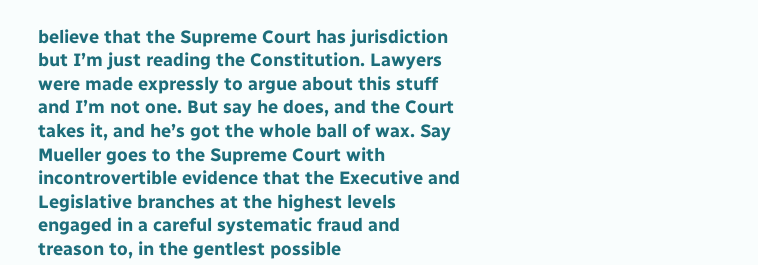believe that the Supreme Court has jurisdiction but I’m just reading the Constitution. Lawyers were made expressly to argue about this stuff and I’m not one. But say he does, and the Court takes it, and he’s got the whole ball of wax. Say Mueller goes to the Supreme Court with incontrovertible evidence that the Executive and Legislative branches at the highest levels engaged in a careful systematic fraud and treason to, in the gentlest possible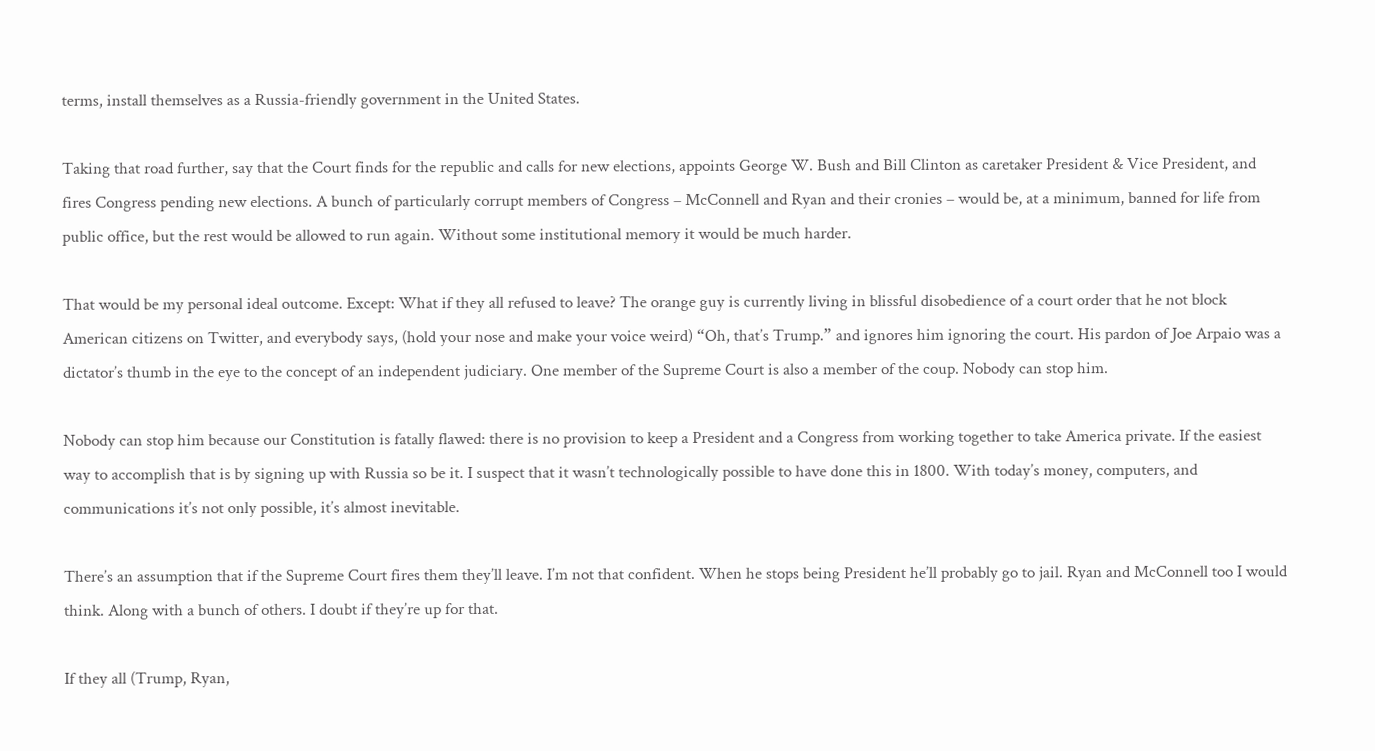terms, install themselves as a Russia-friendly government in the United States.

Taking that road further, say that the Court finds for the republic and calls for new elections, appoints George W. Bush and Bill Clinton as caretaker President & Vice President, and fires Congress pending new elections. A bunch of particularly corrupt members of Congress – McConnell and Ryan and their cronies – would be, at a minimum, banned for life from public office, but the rest would be allowed to run again. Without some institutional memory it would be much harder.

That would be my personal ideal outcome. Except: What if they all refused to leave? The orange guy is currently living in blissful disobedience of a court order that he not block American citizens on Twitter, and everybody says, (hold your nose and make your voice weird) “Oh, that’s Trump.” and ignores him ignoring the court. His pardon of Joe Arpaio was a dictator’s thumb in the eye to the concept of an independent judiciary. One member of the Supreme Court is also a member of the coup. Nobody can stop him.

Nobody can stop him because our Constitution is fatally flawed: there is no provision to keep a President and a Congress from working together to take America private. If the easiest way to accomplish that is by signing up with Russia so be it. I suspect that it wasn’t technologically possible to have done this in 1800. With today’s money, computers, and communications it’s not only possible, it’s almost inevitable.

There’s an assumption that if the Supreme Court fires them they’ll leave. I’m not that confident. When he stops being President he’ll probably go to jail. Ryan and McConnell too I would think. Along with a bunch of others. I doubt if they’re up for that.

If they all (Trump, Ryan,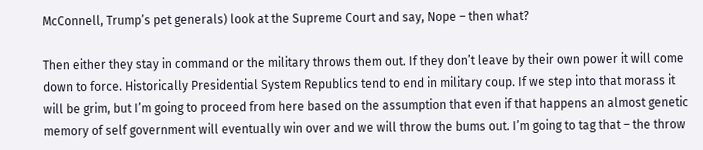McConnell, Trump’s pet generals) look at the Supreme Court and say, Nope – then what?

Then either they stay in command or the military throws them out. If they don’t leave by their own power it will come down to force. Historically Presidential System Republics tend to end in military coup. If we step into that morass it will be grim, but I’m going to proceed from here based on the assumption that even if that happens an almost genetic memory of self government will eventually win over and we will throw the bums out. I’m going to tag that – the throw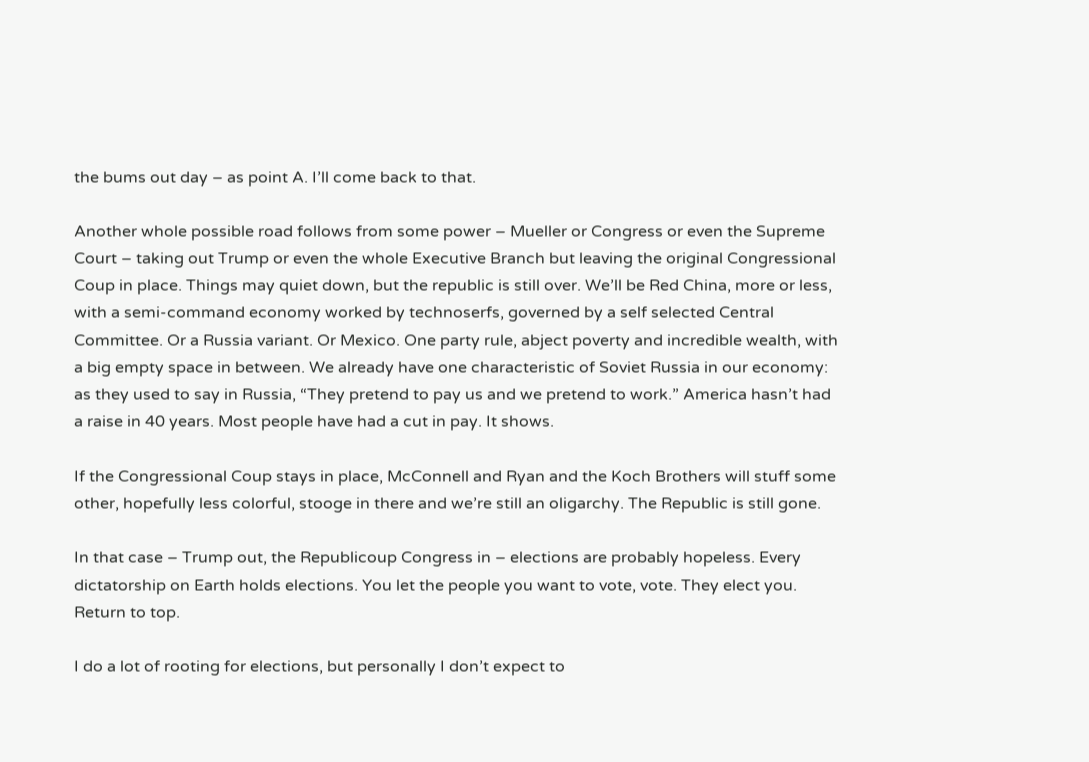the bums out day – as point A. I’ll come back to that.

Another whole possible road follows from some power – Mueller or Congress or even the Supreme Court – taking out Trump or even the whole Executive Branch but leaving the original Congressional Coup in place. Things may quiet down, but the republic is still over. We’ll be Red China, more or less, with a semi-command economy worked by technoserfs, governed by a self selected Central Committee. Or a Russia variant. Or Mexico. One party rule, abject poverty and incredible wealth, with a big empty space in between. We already have one characteristic of Soviet Russia in our economy: as they used to say in Russia, “They pretend to pay us and we pretend to work.” America hasn’t had a raise in 40 years. Most people have had a cut in pay. It shows.

If the Congressional Coup stays in place, McConnell and Ryan and the Koch Brothers will stuff some other, hopefully less colorful, stooge in there and we’re still an oligarchy. The Republic is still gone.

In that case – Trump out, the Republicoup Congress in – elections are probably hopeless. Every dictatorship on Earth holds elections. You let the people you want to vote, vote. They elect you. Return to top.

I do a lot of rooting for elections, but personally I don’t expect to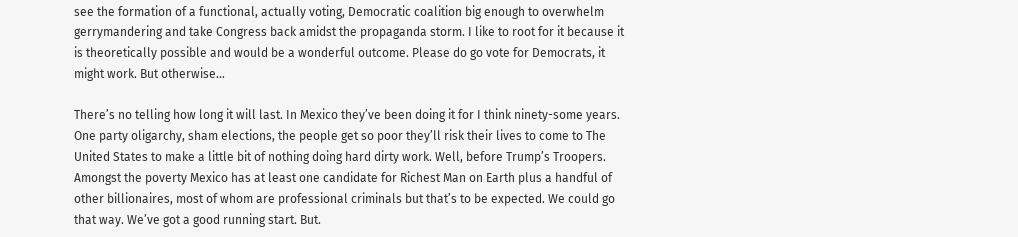see the formation of a functional, actually voting, Democratic coalition big enough to overwhelm gerrymandering and take Congress back amidst the propaganda storm. I like to root for it because it is theoretically possible and would be a wonderful outcome. Please do go vote for Democrats, it might work. But otherwise…

There’s no telling how long it will last. In Mexico they’ve been doing it for I think ninety-some years. One party oligarchy, sham elections, the people get so poor they’ll risk their lives to come to The United States to make a little bit of nothing doing hard dirty work. Well, before Trump’s Troopers. Amongst the poverty Mexico has at least one candidate for Richest Man on Earth plus a handful of other billionaires, most of whom are professional criminals but that’s to be expected. We could go that way. We’ve got a good running start. But.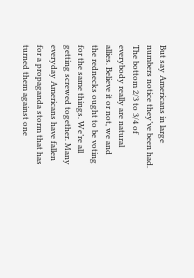But say Americans in large numbers notice they’ve been had. The bottom 2/3 to 3/4 of everybody really are natural allies. Believe it or not, we and the rednecks ought to be voting for the same things. We’re all getting screwed together. Many everyday Americans have fallen for a propaganda storm that has turned them against one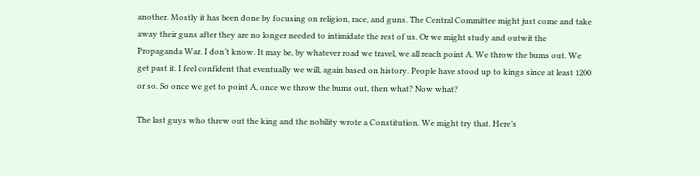another. Mostly it has been done by focusing on religion, race, and guns. The Central Committee might just come and take away their guns after they are no longer needed to intimidate the rest of us. Or we might study and outwit the Propaganda War. I don’t know. It may be, by whatever road we travel, we all reach point A. We throw the bums out. We get past it. I feel confident that eventually we will, again based on history. People have stood up to kings since at least 1200 or so. So once we get to point A, once we throw the bums out, then what? Now what?

The last guys who threw out the king and the nobility wrote a Constitution. We might try that. Here’s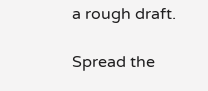a rough draft.

Spread the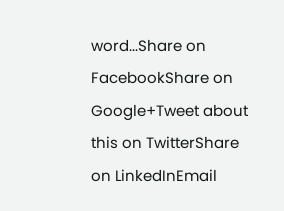word...Share on FacebookShare on Google+Tweet about this on TwitterShare on LinkedInEmail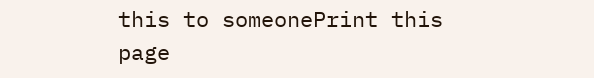this to someonePrint this page